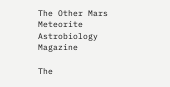The Other Mars Meteorite Astrobiology Magazine

The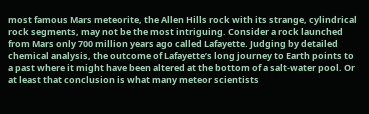most famous Mars meteorite, the Allen Hills rock with its strange, cylindrical rock segments, may not be the most intriguing. Consider a rock launched from Mars only 700 million years ago called Lafayette. Judging by detailed chemical analysis, the outcome of Lafayette’s long journey to Earth points to a past where it might have been altered at the bottom of a salt-water pool. Or at least that conclusion is what many meteor scientists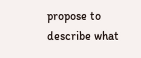propose to describe what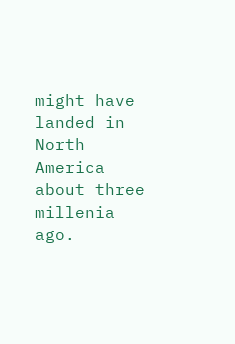might have landed in North America about three millenia ago.